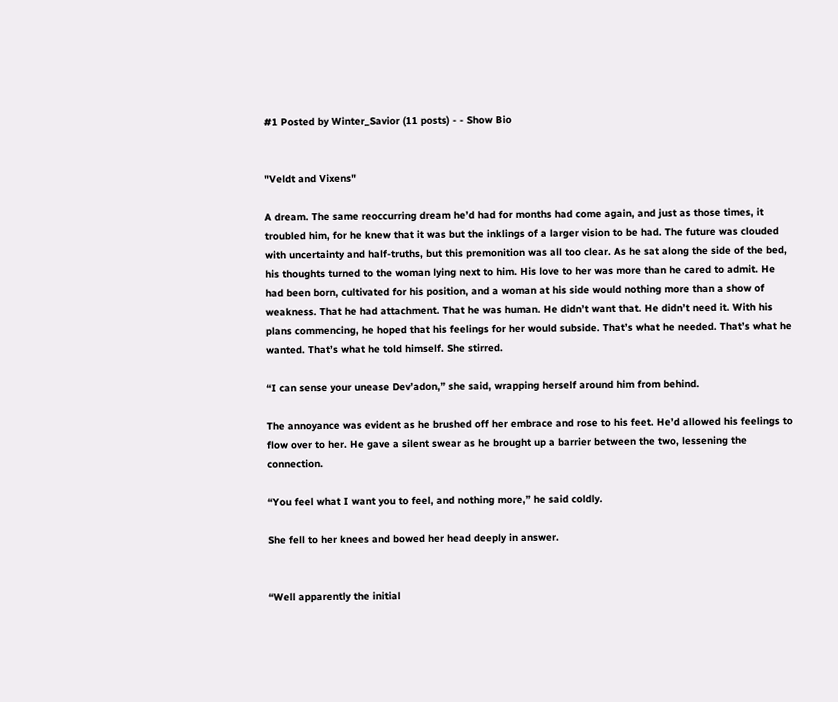#1 Posted by Winter_Savior (11 posts) - - Show Bio


"Veldt and Vixens"

A dream. The same reoccurring dream he’d had for months had come again, and just as those times, it troubled him, for he knew that it was but the inklings of a larger vision to be had. The future was clouded with uncertainty and half-truths, but this premonition was all too clear. As he sat along the side of the bed, his thoughts turned to the woman lying next to him. His love to her was more than he cared to admit. He had been born, cultivated for his position, and a woman at his side would nothing more than a show of weakness. That he had attachment. That he was human. He didn’t want that. He didn’t need it. With his plans commencing, he hoped that his feelings for her would subside. That’s what he needed. That’s what he wanted. That’s what he told himself. She stirred.

“I can sense your unease Dev’adon,” she said, wrapping herself around him from behind.

The annoyance was evident as he brushed off her embrace and rose to his feet. He’d allowed his feelings to flow over to her. He gave a silent swear as he brought up a barrier between the two, lessening the connection.

“You feel what I want you to feel, and nothing more,” he said coldly.

She fell to her knees and bowed her head deeply in answer.


“Well apparently the initial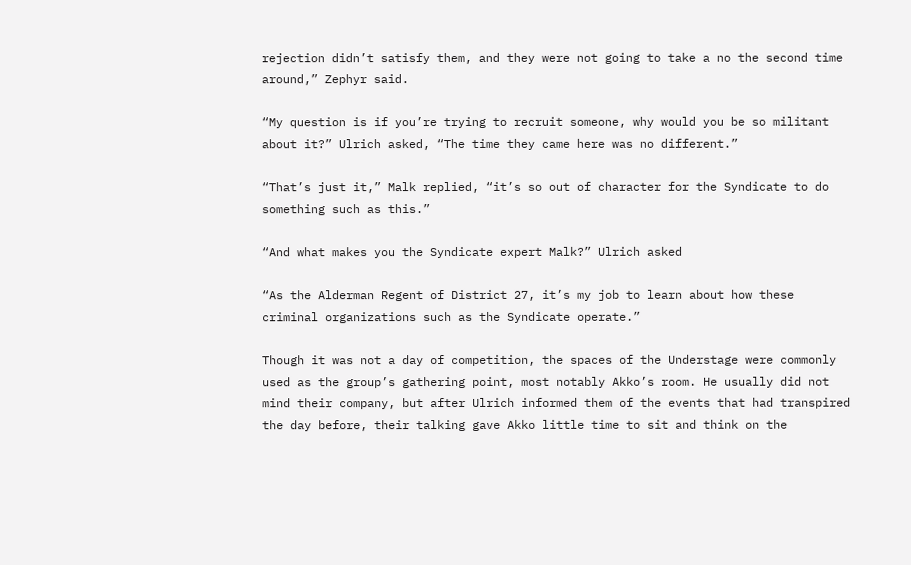rejection didn’t satisfy them, and they were not going to take a no the second time around,” Zephyr said.

“My question is if you’re trying to recruit someone, why would you be so militant about it?” Ulrich asked, “The time they came here was no different.”

“That’s just it,” Malk replied, “it’s so out of character for the Syndicate to do something such as this.”

“And what makes you the Syndicate expert Malk?” Ulrich asked

“As the Alderman Regent of District 27, it’s my job to learn about how these criminal organizations such as the Syndicate operate.”

Though it was not a day of competition, the spaces of the Understage were commonly used as the group’s gathering point, most notably Akko’s room. He usually did not mind their company, but after Ulrich informed them of the events that had transpired the day before, their talking gave Akko little time to sit and think on the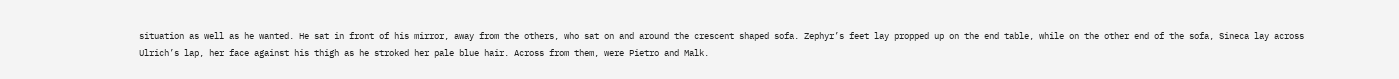situation as well as he wanted. He sat in front of his mirror, away from the others, who sat on and around the crescent shaped sofa. Zephyr’s feet lay propped up on the end table, while on the other end of the sofa, Sineca lay across Ulrich’s lap, her face against his thigh as he stroked her pale blue hair. Across from them, were Pietro and Malk.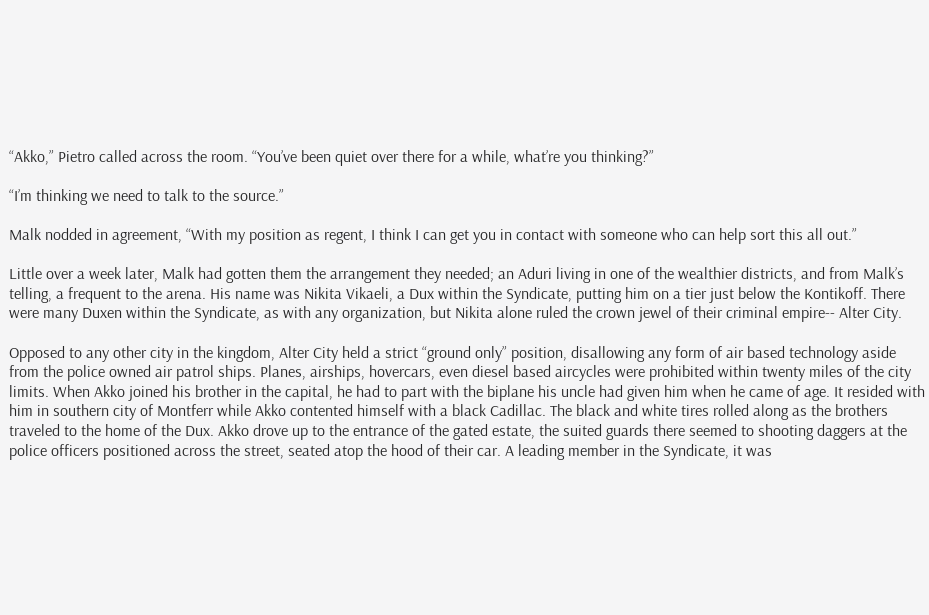“Akko,” Pietro called across the room. “You’ve been quiet over there for a while, what’re you thinking?”

“I’m thinking we need to talk to the source.”

Malk nodded in agreement, “With my position as regent, I think I can get you in contact with someone who can help sort this all out.”

Little over a week later, Malk had gotten them the arrangement they needed; an Aduri living in one of the wealthier districts, and from Malk’s telling, a frequent to the arena. His name was Nikita Vikaeli, a Dux within the Syndicate, putting him on a tier just below the Kontikoff. There were many Duxen within the Syndicate, as with any organization, but Nikita alone ruled the crown jewel of their criminal empire-- Alter City.

Opposed to any other city in the kingdom, Alter City held a strict “ground only” position, disallowing any form of air based technology aside from the police owned air patrol ships. Planes, airships, hovercars, even diesel based aircycles were prohibited within twenty miles of the city limits. When Akko joined his brother in the capital, he had to part with the biplane his uncle had given him when he came of age. It resided with him in southern city of Montferr while Akko contented himself with a black Cadillac. The black and white tires rolled along as the brothers traveled to the home of the Dux. Akko drove up to the entrance of the gated estate, the suited guards there seemed to shooting daggers at the police officers positioned across the street, seated atop the hood of their car. A leading member in the Syndicate, it was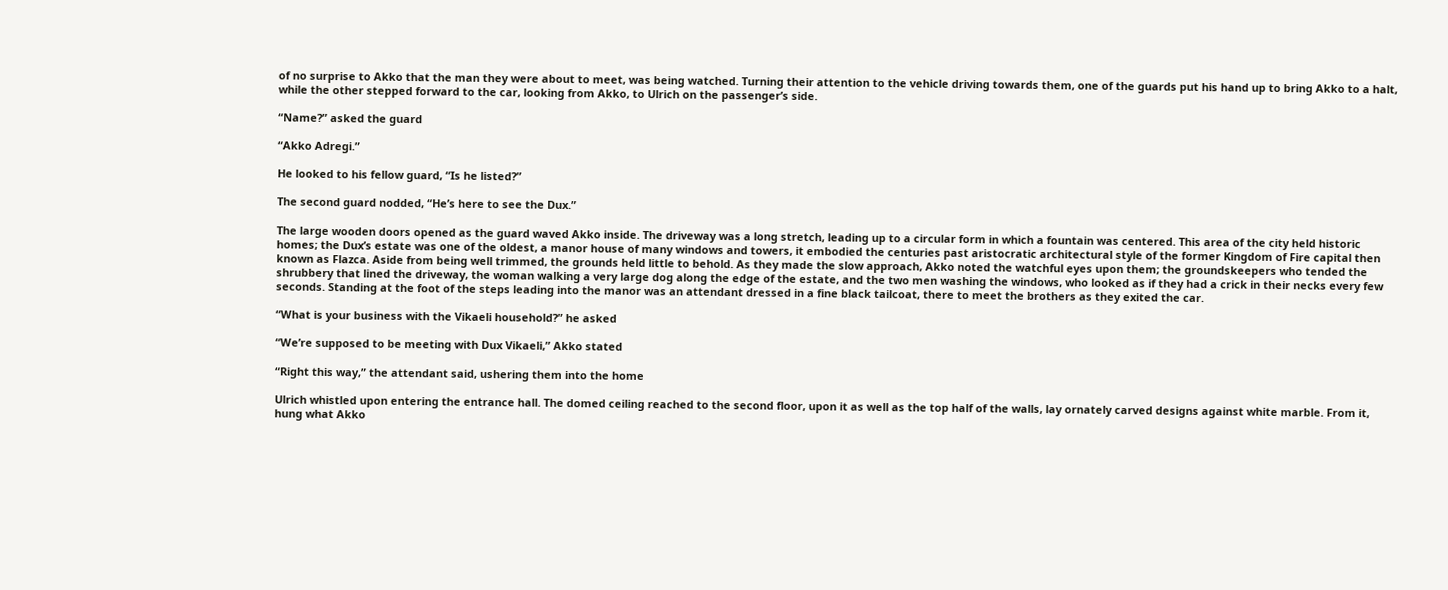of no surprise to Akko that the man they were about to meet, was being watched. Turning their attention to the vehicle driving towards them, one of the guards put his hand up to bring Akko to a halt, while the other stepped forward to the car, looking from Akko, to Ulrich on the passenger’s side.

“Name?” asked the guard

“Akko Adregi.”

He looked to his fellow guard, “Is he listed?”

The second guard nodded, “He’s here to see the Dux.”

The large wooden doors opened as the guard waved Akko inside. The driveway was a long stretch, leading up to a circular form in which a fountain was centered. This area of the city held historic homes; the Dux’s estate was one of the oldest, a manor house of many windows and towers, it embodied the centuries past aristocratic architectural style of the former Kingdom of Fire capital then known as Flazca. Aside from being well trimmed, the grounds held little to behold. As they made the slow approach, Akko noted the watchful eyes upon them; the groundskeepers who tended the shrubbery that lined the driveway, the woman walking a very large dog along the edge of the estate, and the two men washing the windows, who looked as if they had a crick in their necks every few seconds. Standing at the foot of the steps leading into the manor was an attendant dressed in a fine black tailcoat, there to meet the brothers as they exited the car.

“What is your business with the Vikaeli household?” he asked

“We’re supposed to be meeting with Dux Vikaeli,” Akko stated

“Right this way,” the attendant said, ushering them into the home

Ulrich whistled upon entering the entrance hall. The domed ceiling reached to the second floor, upon it as well as the top half of the walls, lay ornately carved designs against white marble. From it, hung what Akko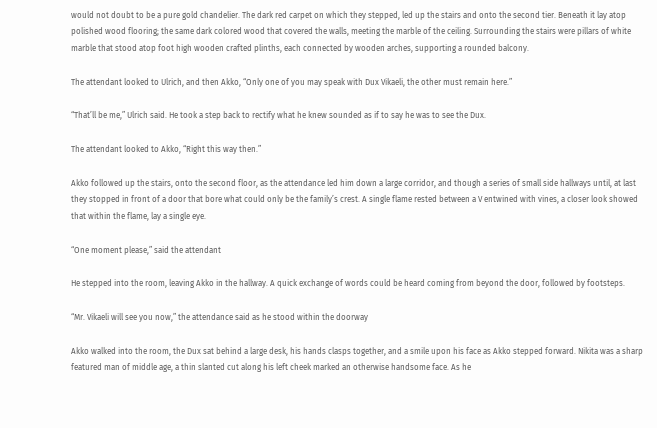would not doubt to be a pure gold chandelier. The dark red carpet on which they stepped, led up the stairs and onto the second tier. Beneath it lay atop polished wood flooring; the same dark colored wood that covered the walls, meeting the marble of the ceiling. Surrounding the stairs were pillars of white marble that stood atop foot high wooden crafted plinths, each connected by wooden arches, supporting a rounded balcony.

The attendant looked to Ulrich, and then Akko, “Only one of you may speak with Dux Vikaeli, the other must remain here.”

“That’ll be me,” Ulrich said. He took a step back to rectify what he knew sounded as if to say he was to see the Dux.

The attendant looked to Akko, “Right this way then.”

Akko followed up the stairs, onto the second floor, as the attendance led him down a large corridor, and though a series of small side hallways until, at last they stopped in front of a door that bore what could only be the family’s crest. A single flame rested between a V entwined with vines, a closer look showed that within the flame, lay a single eye.

“One moment please,” said the attendant

He stepped into the room, leaving Akko in the hallway. A quick exchange of words could be heard coming from beyond the door, followed by footsteps.

“Mr. Vikaeli will see you now,” the attendance said as he stood within the doorway

Akko walked into the room, the Dux sat behind a large desk, his hands clasps together, and a smile upon his face as Akko stepped forward. Nikita was a sharp featured man of middle age, a thin slanted cut along his left cheek marked an otherwise handsome face. As he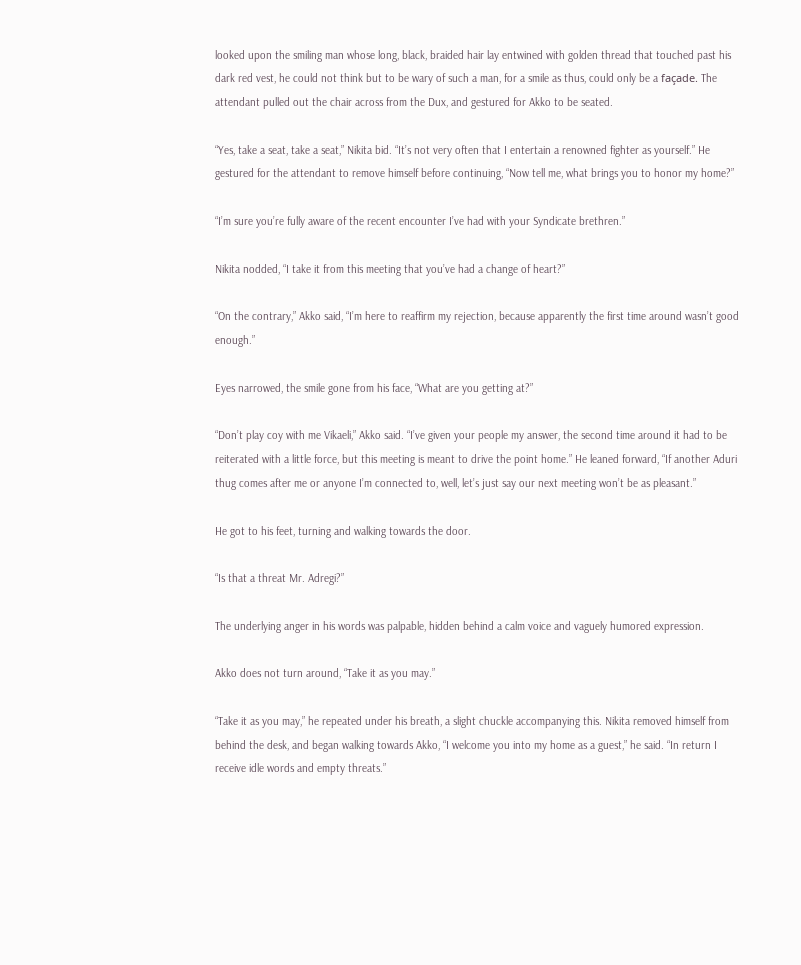looked upon the smiling man whose long, black, braided hair lay entwined with golden thread that touched past his dark red vest, he could not think but to be wary of such a man, for a smile as thus, could only be a façade. The attendant pulled out the chair across from the Dux, and gestured for Akko to be seated.

“Yes, take a seat, take a seat,” Nikita bid. “It’s not very often that I entertain a renowned fighter as yourself.” He gestured for the attendant to remove himself before continuing, “Now tell me, what brings you to honor my home?”

“I’m sure you’re fully aware of the recent encounter I’ve had with your Syndicate brethren.”

Nikita nodded, “I take it from this meeting that you’ve had a change of heart?”

“On the contrary,” Akko said, “I’m here to reaffirm my rejection, because apparently the first time around wasn’t good enough.”

Eyes narrowed, the smile gone from his face, “What are you getting at?”

“Don’t play coy with me Vikaeli,” Akko said. “I’ve given your people my answer, the second time around it had to be reiterated with a little force, but this meeting is meant to drive the point home.” He leaned forward, “If another Aduri thug comes after me or anyone I’m connected to, well, let’s just say our next meeting won’t be as pleasant.”

He got to his feet, turning and walking towards the door.

“Is that a threat Mr. Adregi?”

The underlying anger in his words was palpable, hidden behind a calm voice and vaguely humored expression.

Akko does not turn around, “Take it as you may.”

“Take it as you may,” he repeated under his breath, a slight chuckle accompanying this. Nikita removed himself from behind the desk, and began walking towards Akko, “I welcome you into my home as a guest,” he said. “In return I receive idle words and empty threats.”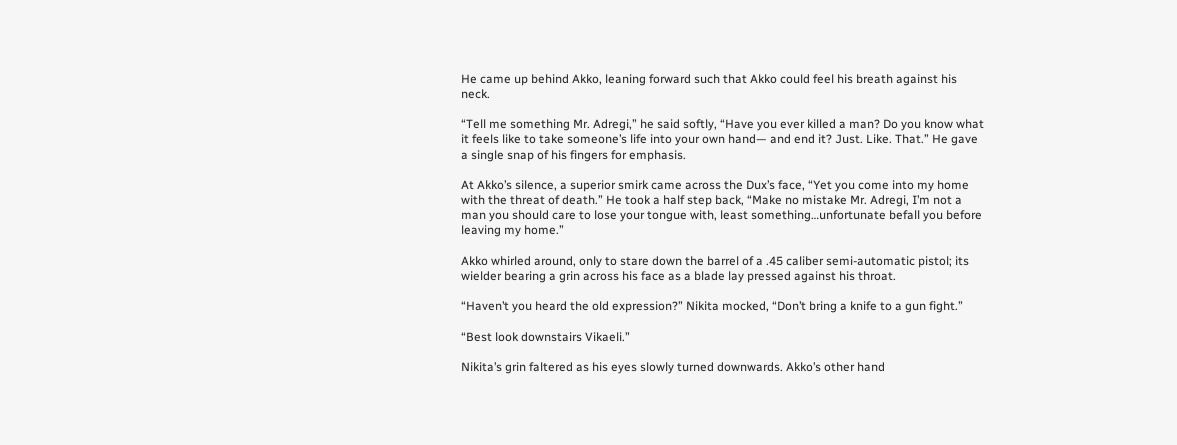He came up behind Akko, leaning forward such that Akko could feel his breath against his neck.

“Tell me something Mr. Adregi,” he said softly, “Have you ever killed a man? Do you know what it feels like to take someone’s life into your own hand— and end it? Just. Like. That.” He gave a single snap of his fingers for emphasis.

At Akko’s silence, a superior smirk came across the Dux’s face, “Yet you come into my home with the threat of death.” He took a half step back, “Make no mistake Mr. Adregi, I’m not a man you should care to lose your tongue with, least something…unfortunate befall you before leaving my home.”

Akko whirled around, only to stare down the barrel of a .45 caliber semi-automatic pistol; its wielder bearing a grin across his face as a blade lay pressed against his throat.

“Haven’t you heard the old expression?” Nikita mocked, “Don’t bring a knife to a gun fight.”

“Best look downstairs Vikaeli.”

Nikita’s grin faltered as his eyes slowly turned downwards. Akko’s other hand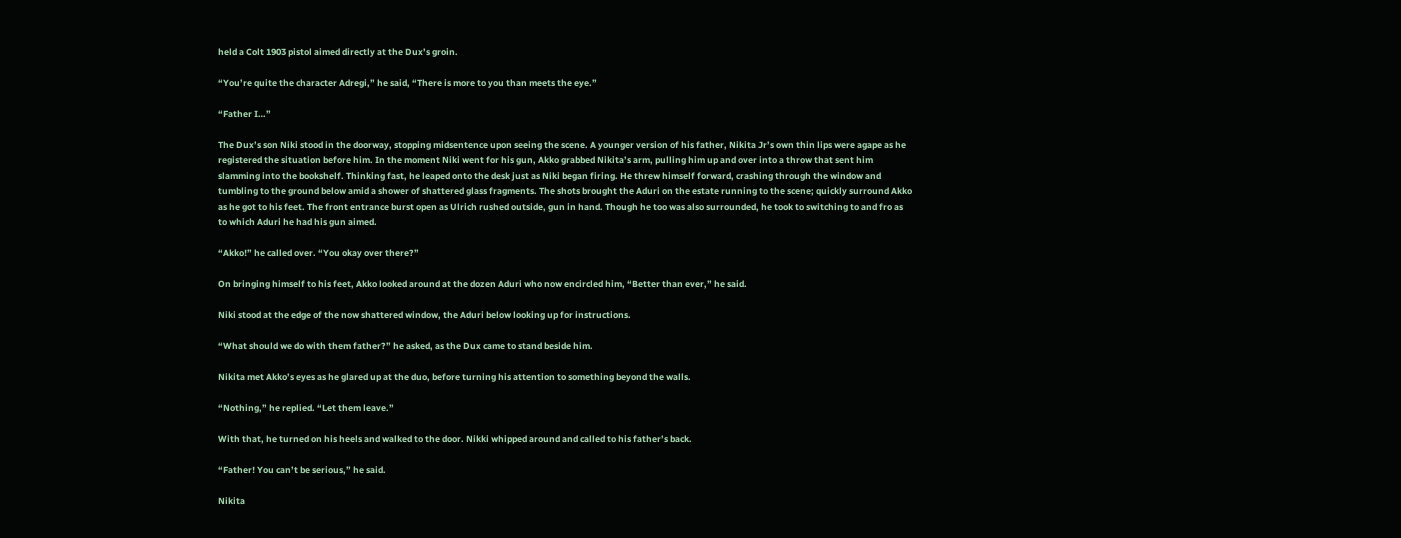held a Colt 1903 pistol aimed directly at the Dux’s groin.

“You’re quite the character Adregi,” he said, “There is more to you than meets the eye.”

“Father I…”

The Dux’s son Niki stood in the doorway, stopping midsentence upon seeing the scene. A younger version of his father, Nikita Jr’s own thin lips were agape as he registered the situation before him. In the moment Niki went for his gun, Akko grabbed Nikita’s arm, pulling him up and over into a throw that sent him slamming into the bookshelf. Thinking fast, he leaped onto the desk just as Niki began firing. He threw himself forward, crashing through the window and tumbling to the ground below amid a shower of shattered glass fragments. The shots brought the Aduri on the estate running to the scene; quickly surround Akko as he got to his feet. The front entrance burst open as Ulrich rushed outside, gun in hand. Though he too was also surrounded, he took to switching to and fro as to which Aduri he had his gun aimed.

“Akko!” he called over. “You okay over there?”

On bringing himself to his feet, Akko looked around at the dozen Aduri who now encircled him, “Better than ever,” he said.

Niki stood at the edge of the now shattered window, the Aduri below looking up for instructions.

“What should we do with them father?” he asked, as the Dux came to stand beside him.

Nikita met Akko’s eyes as he glared up at the duo, before turning his attention to something beyond the walls.

“Nothing,” he replied. “Let them leave.”

With that, he turned on his heels and walked to the door. Nikki whipped around and called to his father’s back.

“Father! You can’t be serious,” he said.

Nikita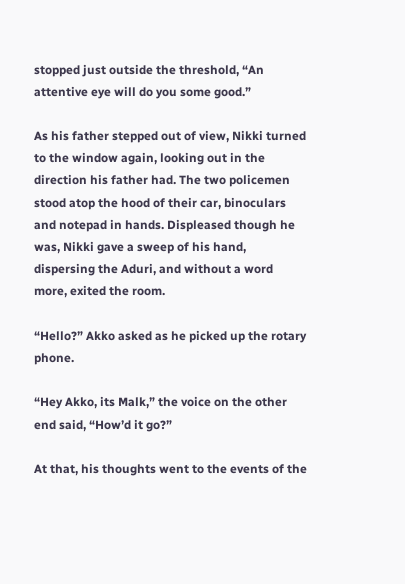stopped just outside the threshold, “An attentive eye will do you some good.”

As his father stepped out of view, Nikki turned to the window again, looking out in the direction his father had. The two policemen stood atop the hood of their car, binoculars and notepad in hands. Displeased though he was, Nikki gave a sweep of his hand, dispersing the Aduri, and without a word more, exited the room.

“Hello?” Akko asked as he picked up the rotary phone.

“Hey Akko, its Malk,” the voice on the other end said, “How’d it go?”

At that, his thoughts went to the events of the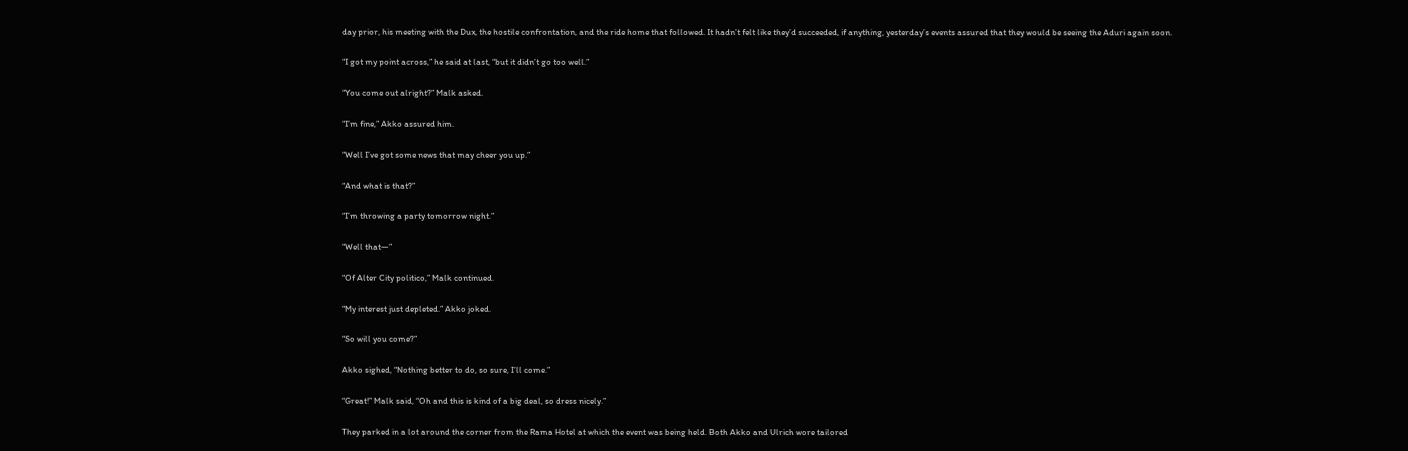day prior, his meeting with the Dux, the hostile confrontation, and the ride home that followed. It hadn’t felt like they’d succeeded, if anything, yesterday’s events assured that they would be seeing the Aduri again soon.

“I got my point across,” he said at last, “but it didn’t go too well.”

“You come out alright?” Malk asked.

“I’m fine,” Akko assured him.

“Well I’ve got some news that may cheer you up.”

“And what is that?”

“I’m throwing a party tomorrow night.”

“Well that—”

“Of Alter City politico,” Malk continued.

“My interest just depleted.” Akko joked.

“So will you come?”

Akko sighed, “Nothing better to do, so sure, I’ll come.”

“Great!” Malk said, “Oh and this is kind of a big deal, so dress nicely.”

They parked in a lot around the corner from the Rama Hotel at which the event was being held. Both Akko and Ulrich wore tailored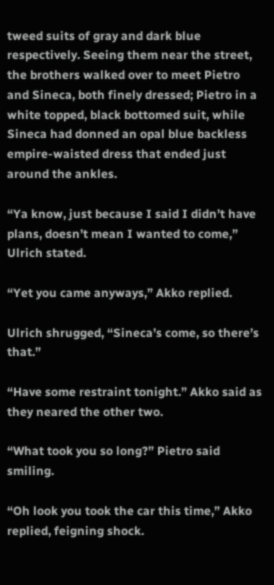tweed suits of gray and dark blue respectively. Seeing them near the street, the brothers walked over to meet Pietro and Sineca, both finely dressed; Pietro in a white topped, black bottomed suit, while Sineca had donned an opal blue backless empire-waisted dress that ended just around the ankles.

“Ya know, just because I said I didn’t have plans, doesn’t mean I wanted to come,” Ulrich stated.

“Yet you came anyways,” Akko replied.

Ulrich shrugged, “Sineca’s come, so there’s that.”

“Have some restraint tonight.” Akko said as they neared the other two.

“What took you so long?” Pietro said smiling.

“Oh look you took the car this time,” Akko replied, feigning shock.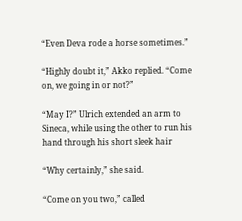“Even Deva rode a horse sometimes.”

“Highly doubt it,” Akko replied. “Come on, we going in or not?”

“May I?” Ulrich extended an arm to Sineca, while using the other to run his hand through his short sleek hair

“Why certainly,” she said.

“Come on you two,” called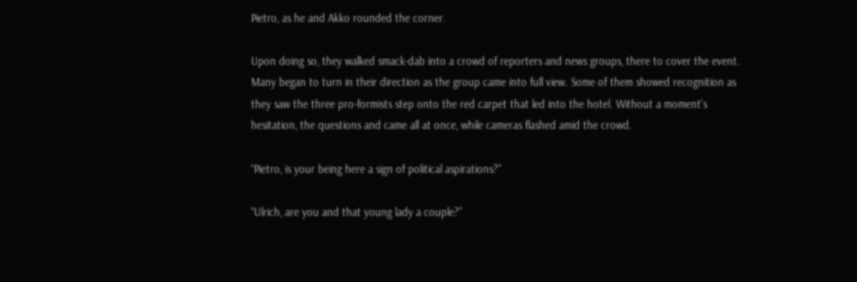Pietro, as he and Akko rounded the corner.

Upon doing so, they walked smack-dab into a crowd of reporters and news groups, there to cover the event. Many began to turn in their direction as the group came into full view. Some of them showed recognition as they saw the three pro-formists step onto the red carpet that led into the hotel. Without a moment’s hesitation, the questions and came all at once, while cameras flashed amid the crowd.

“Pietro, is your being here a sign of political aspirations?”

“Ulrich, are you and that young lady a couple?”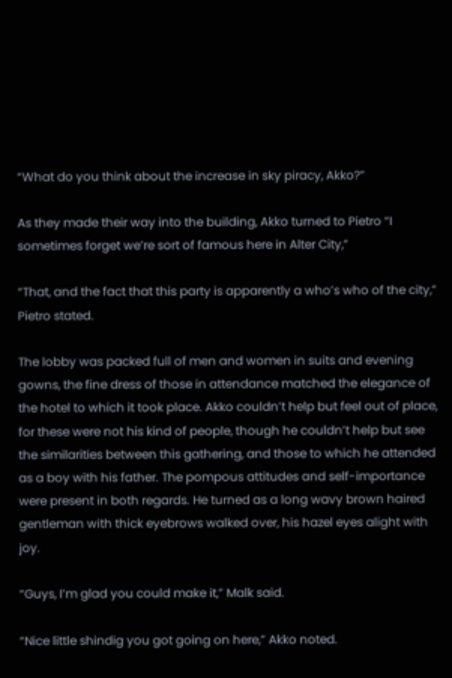“What do you think about the increase in sky piracy, Akko?”

As they made their way into the building, Akko turned to Pietro “I sometimes forget we’re sort of famous here in Alter City,”

“That, and the fact that this party is apparently a who’s who of the city,” Pietro stated.

The lobby was packed full of men and women in suits and evening gowns, the fine dress of those in attendance matched the elegance of the hotel to which it took place. Akko couldn’t help but feel out of place, for these were not his kind of people, though he couldn’t help but see the similarities between this gathering, and those to which he attended as a boy with his father. The pompous attitudes and self-importance were present in both regards. He turned as a long wavy brown haired gentleman with thick eyebrows walked over, his hazel eyes alight with joy.

“Guys, I’m glad you could make it,” Malk said.

“Nice little shindig you got going on here,” Akko noted.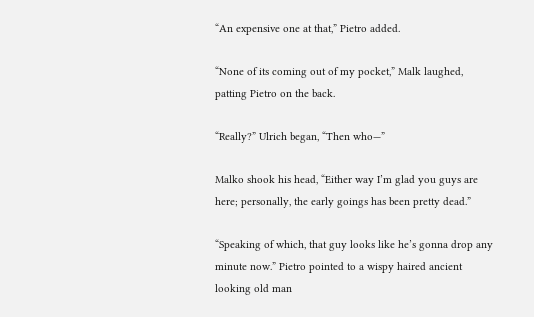“An expensive one at that,” Pietro added.

“None of its coming out of my pocket,” Malk laughed, patting Pietro on the back.

“Really?” Ulrich began, “Then who—”

Malko shook his head, “Either way I’m glad you guys are here; personally, the early goings has been pretty dead.”

“Speaking of which, that guy looks like he’s gonna drop any minute now.” Pietro pointed to a wispy haired ancient looking old man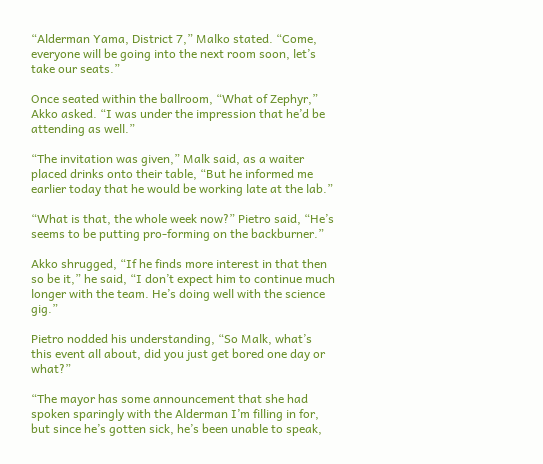“Alderman Yama, District 7,” Malko stated. “Come, everyone will be going into the next room soon, let’s take our seats.”

Once seated within the ballroom, “What of Zephyr,” Akko asked. “I was under the impression that he’d be attending as well.”

“The invitation was given,” Malk said, as a waiter placed drinks onto their table, “But he informed me earlier today that he would be working late at the lab.”

“What is that, the whole week now?” Pietro said, “He’s seems to be putting pro-forming on the backburner.”

Akko shrugged, “If he finds more interest in that then so be it,” he said, “I don’t expect him to continue much longer with the team. He’s doing well with the science gig.”

Pietro nodded his understanding, “So Malk, what’s this event all about, did you just get bored one day or what?”

“The mayor has some announcement that she had spoken sparingly with the Alderman I’m filling in for, but since he’s gotten sick, he’s been unable to speak,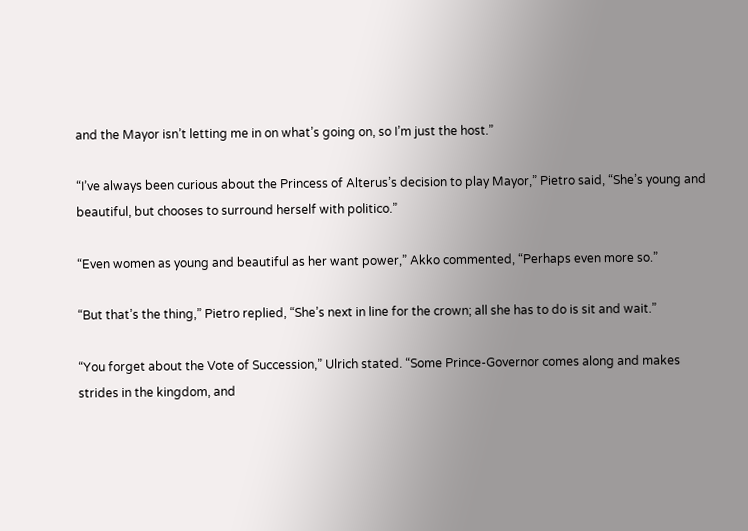and the Mayor isn’t letting me in on what’s going on, so I’m just the host.”

“I’ve always been curious about the Princess of Alterus’s decision to play Mayor,” Pietro said, “She’s young and beautiful, but chooses to surround herself with politico.”

“Even women as young and beautiful as her want power,” Akko commented, “Perhaps even more so.”

“But that’s the thing,” Pietro replied, “She’s next in line for the crown; all she has to do is sit and wait.”

“You forget about the Vote of Succession,” Ulrich stated. “Some Prince-Governor comes along and makes strides in the kingdom, and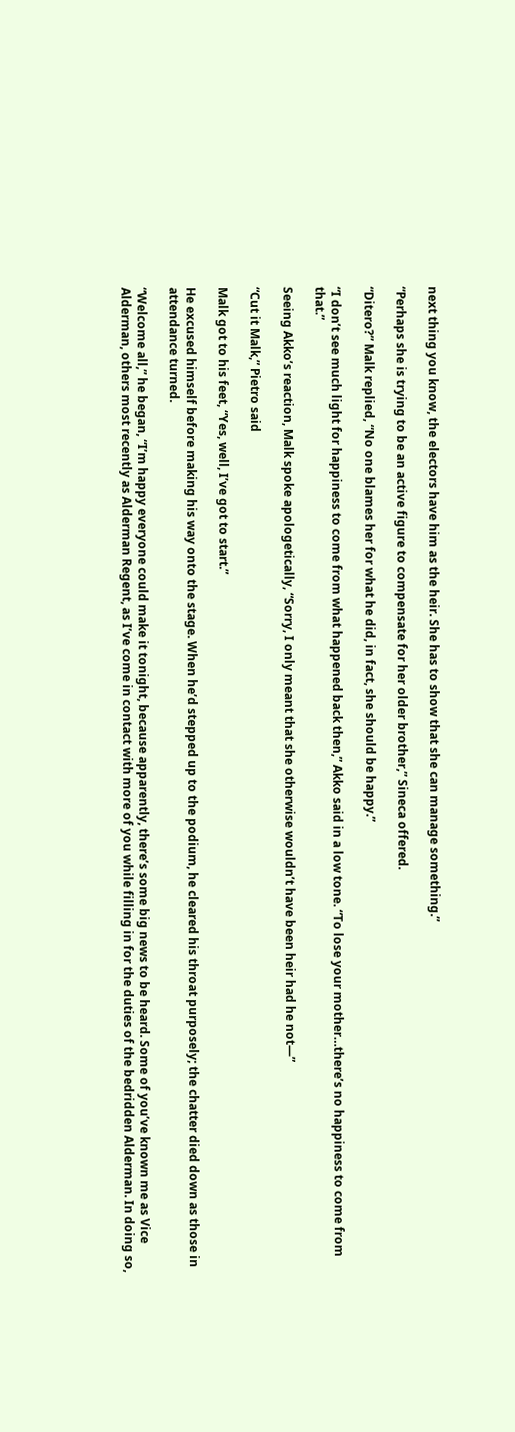next thing you know, the electors have him as the heir. She has to show that she can manage something.”

“Perhaps she is trying to be an active figure to compensate for her older brother,” Sineca offered.

“Ditero?” Malk replied, “No one blames her for what he did, in fact, she should be happy.”

“I don’t see much light for happiness to come from what happened back then,” Akko said in a low tone. “To lose your mother…there’s no happiness to come from that.”

Seeing Akko’s reaction, Malk spoke apologetically, “Sorry, I only meant that she otherwise wouldn’t have been heir had he not—”

“Cut it Malk,” Pietro said

Malk got to his feet, “Yes, well, I’ve got to start.”

He excused himself before making his way onto the stage. When he’d stepped up to the podium, he cleared his throat purposely; the chatter died down as those in attendance turned.

“Welcome all,” he began, “I’m happy everyone could make it tonight, because apparently, there’s some big news to be heard. Some of you’ve known me as Vice Alderman, others most recently as Alderman Regent, as I’ve come in contact with more of you while filling in for the duties of the bedridden Alderman. In doing so,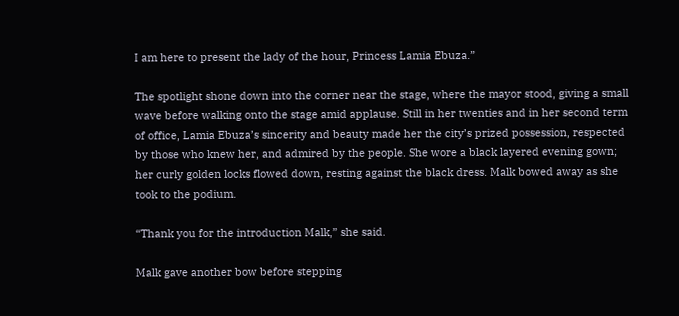I am here to present the lady of the hour, Princess Lamia Ebuza.”

The spotlight shone down into the corner near the stage, where the mayor stood, giving a small wave before walking onto the stage amid applause. Still in her twenties and in her second term of office, Lamia Ebuza’s sincerity and beauty made her the city’s prized possession, respected by those who knew her, and admired by the people. She wore a black layered evening gown; her curly golden locks flowed down, resting against the black dress. Malk bowed away as she took to the podium.

“Thank you for the introduction Malk,” she said.

Malk gave another bow before stepping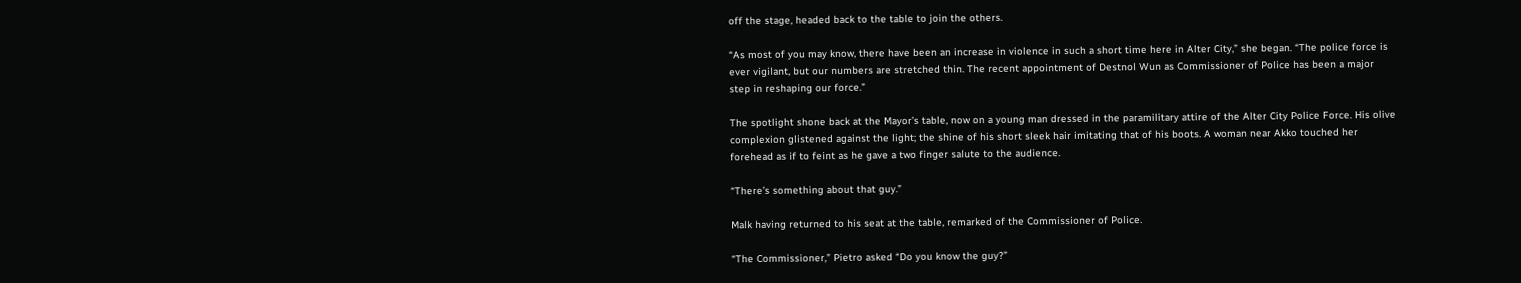off the stage, headed back to the table to join the others.

“As most of you may know, there have been an increase in violence in such a short time here in Alter City,” she began. “The police force is ever vigilant, but our numbers are stretched thin. The recent appointment of Destnol Wun as Commissioner of Police has been a major step in reshaping our force.”

The spotlight shone back at the Mayor’s table, now on a young man dressed in the paramilitary attire of the Alter City Police Force. His olive complexion glistened against the light; the shine of his short sleek hair imitating that of his boots. A woman near Akko touched her forehead as if to feint as he gave a two finger salute to the audience.

“There’s something about that guy.”

Malk having returned to his seat at the table, remarked of the Commissioner of Police.

“The Commissioner,” Pietro asked “Do you know the guy?”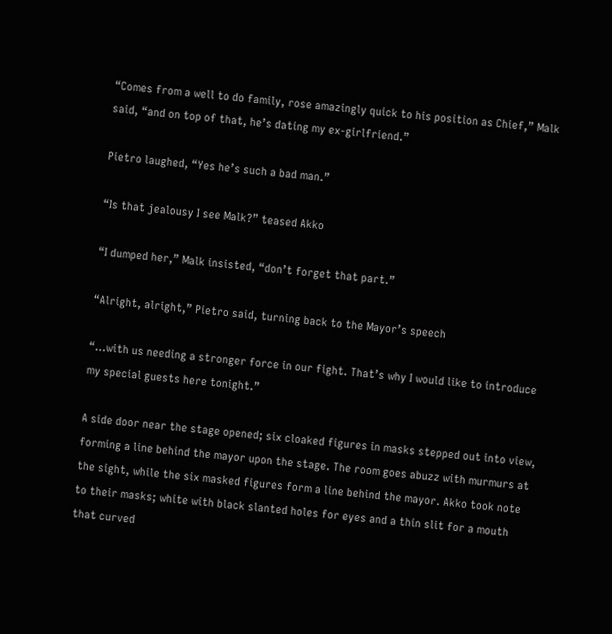“Comes from a well to do family, rose amazingly quick to his position as Chief,” Malk said, “and on top of that, he’s dating my ex-girlfriend.”

Pietro laughed, “Yes he’s such a bad man.”

“Is that jealousy I see Malk?” teased Akko

“I dumped her,” Malk insisted, “don’t forget that part.”

“Alright, alright,” Pietro said, turning back to the Mayor’s speech

“…with us needing a stronger force in our fight. That’s why I would like to introduce my special guests here tonight.”

A side door near the stage opened; six cloaked figures in masks stepped out into view, forming a line behind the mayor upon the stage. The room goes abuzz with murmurs at the sight, while the six masked figures form a line behind the mayor. Akko took note to their masks; white with black slanted holes for eyes and a thin slit for a mouth that curved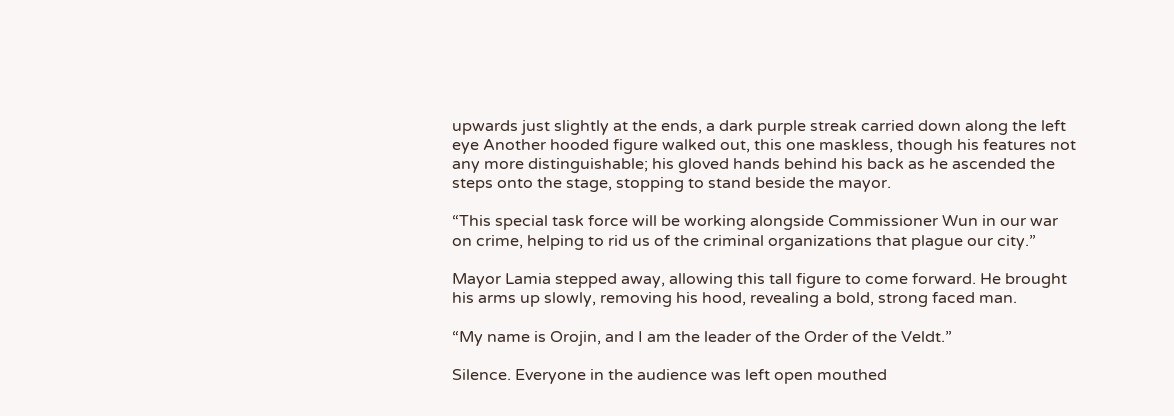upwards just slightly at the ends, a dark purple streak carried down along the left eye Another hooded figure walked out, this one maskless, though his features not any more distinguishable; his gloved hands behind his back as he ascended the steps onto the stage, stopping to stand beside the mayor.

“This special task force will be working alongside Commissioner Wun in our war on crime, helping to rid us of the criminal organizations that plague our city.”

Mayor Lamia stepped away, allowing this tall figure to come forward. He brought his arms up slowly, removing his hood, revealing a bold, strong faced man.

“My name is Orojin, and I am the leader of the Order of the Veldt.”

Silence. Everyone in the audience was left open mouthed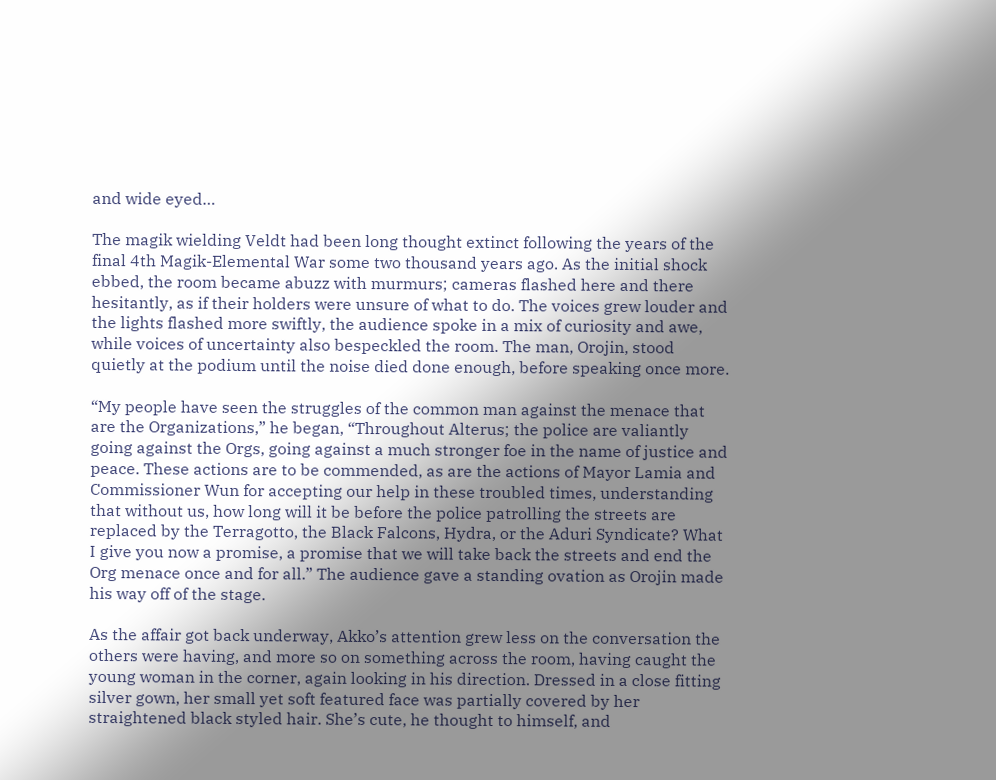and wide eyed…

The magik wielding Veldt had been long thought extinct following the years of the final 4th Magik-Elemental War some two thousand years ago. As the initial shock ebbed, the room became abuzz with murmurs; cameras flashed here and there hesitantly, as if their holders were unsure of what to do. The voices grew louder and the lights flashed more swiftly, the audience spoke in a mix of curiosity and awe, while voices of uncertainty also bespeckled the room. The man, Orojin, stood quietly at the podium until the noise died done enough, before speaking once more.

“My people have seen the struggles of the common man against the menace that are the Organizations,” he began, “Throughout Alterus; the police are valiantly going against the Orgs, going against a much stronger foe in the name of justice and peace. These actions are to be commended, as are the actions of Mayor Lamia and Commissioner Wun for accepting our help in these troubled times, understanding that without us, how long will it be before the police patrolling the streets are replaced by the Terragotto, the Black Falcons, Hydra, or the Aduri Syndicate? What I give you now a promise, a promise that we will take back the streets and end the Org menace once and for all.” The audience gave a standing ovation as Orojin made his way off of the stage.

As the affair got back underway, Akko’s attention grew less on the conversation the others were having, and more so on something across the room, having caught the young woman in the corner, again looking in his direction. Dressed in a close fitting silver gown, her small yet soft featured face was partially covered by her straightened black styled hair. She’s cute, he thought to himself, and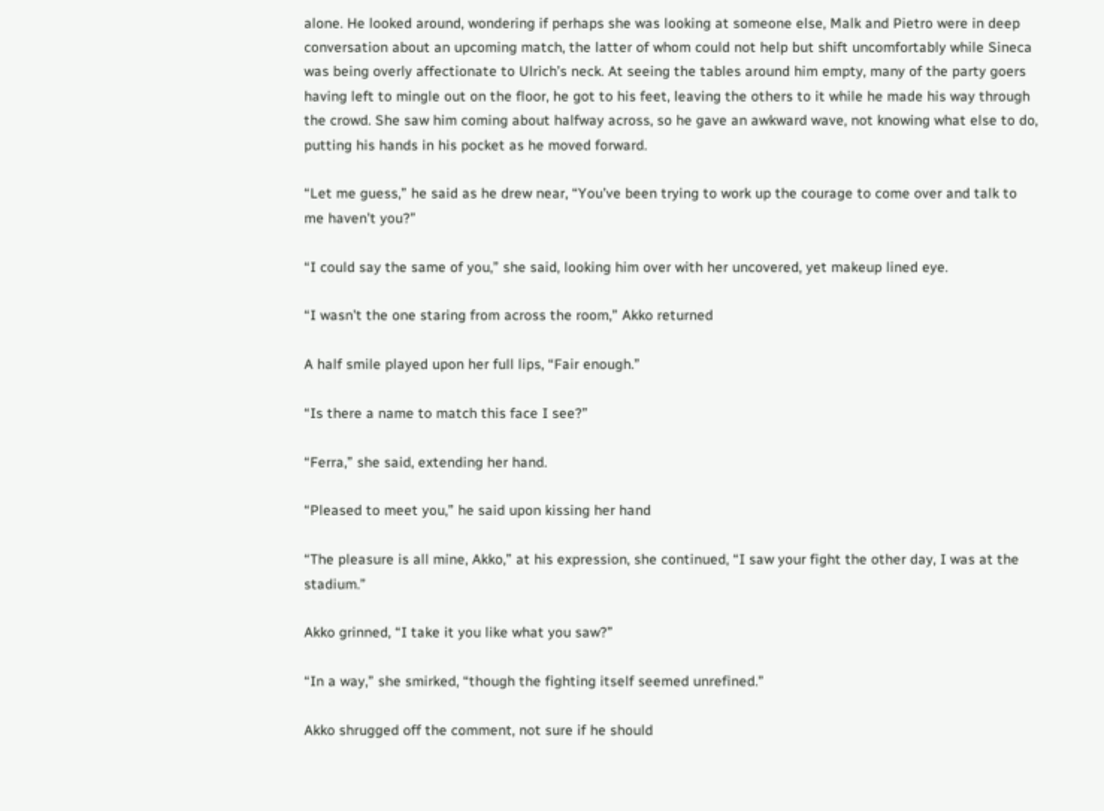alone. He looked around, wondering if perhaps she was looking at someone else, Malk and Pietro were in deep conversation about an upcoming match, the latter of whom could not help but shift uncomfortably while Sineca was being overly affectionate to Ulrich’s neck. At seeing the tables around him empty, many of the party goers having left to mingle out on the floor, he got to his feet, leaving the others to it while he made his way through the crowd. She saw him coming about halfway across, so he gave an awkward wave, not knowing what else to do, putting his hands in his pocket as he moved forward.

“Let me guess,” he said as he drew near, “You’ve been trying to work up the courage to come over and talk to me haven’t you?”

“I could say the same of you,” she said, looking him over with her uncovered, yet makeup lined eye.

“I wasn’t the one staring from across the room,” Akko returned

A half smile played upon her full lips, “Fair enough.”

“Is there a name to match this face I see?”

“Ferra,” she said, extending her hand.

“Pleased to meet you,” he said upon kissing her hand

“The pleasure is all mine, Akko,” at his expression, she continued, “I saw your fight the other day, I was at the stadium.”

Akko grinned, “I take it you like what you saw?”

“In a way,” she smirked, “though the fighting itself seemed unrefined.”

Akko shrugged off the comment, not sure if he should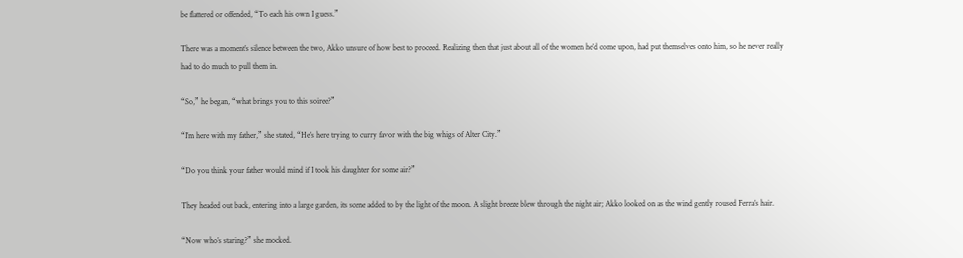be flattered or offended, “To each his own I guess.”

There was a moment’s silence between the two, Akko unsure of how best to proceed. Realizing then that just about all of the women he’d come upon, had put themselves onto him, so he never really had to do much to pull them in.

“So,” he began, “what brings you to this soiree?”

“I’m here with my father,” she stated, “He’s here trying to curry favor with the big whigs of Alter City.”

“Do you think your father would mind if I took his daughter for some air?”

They headed out back, entering into a large garden, its scene added to by the light of the moon. A slight breeze blew through the night air; Akko looked on as the wind gently roused Ferra’s hair.

“Now who’s staring?” she mocked.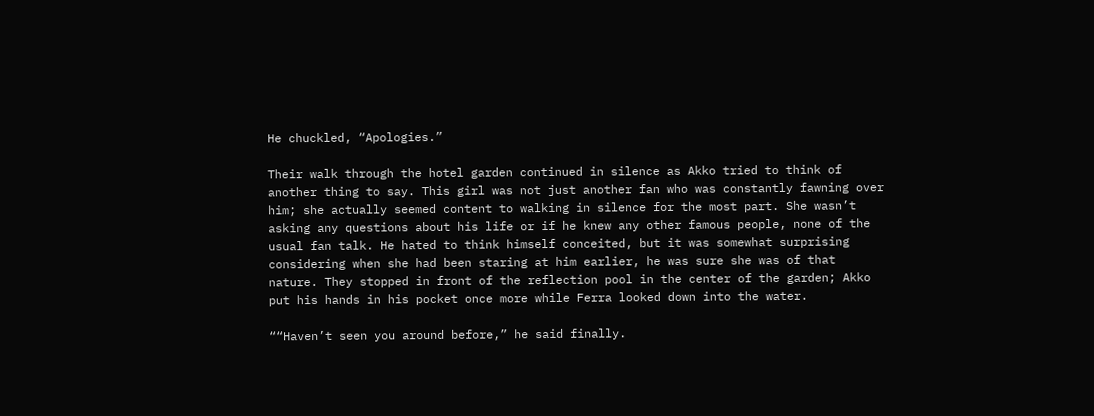He chuckled, “Apologies.”

Their walk through the hotel garden continued in silence as Akko tried to think of another thing to say. This girl was not just another fan who was constantly fawning over him; she actually seemed content to walking in silence for the most part. She wasn’t asking any questions about his life or if he knew any other famous people, none of the usual fan talk. He hated to think himself conceited, but it was somewhat surprising considering when she had been staring at him earlier, he was sure she was of that nature. They stopped in front of the reflection pool in the center of the garden; Akko put his hands in his pocket once more while Ferra looked down into the water.

““Haven’t seen you around before,” he said finally.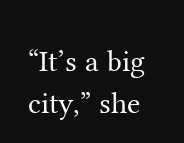“It’s a big city,” she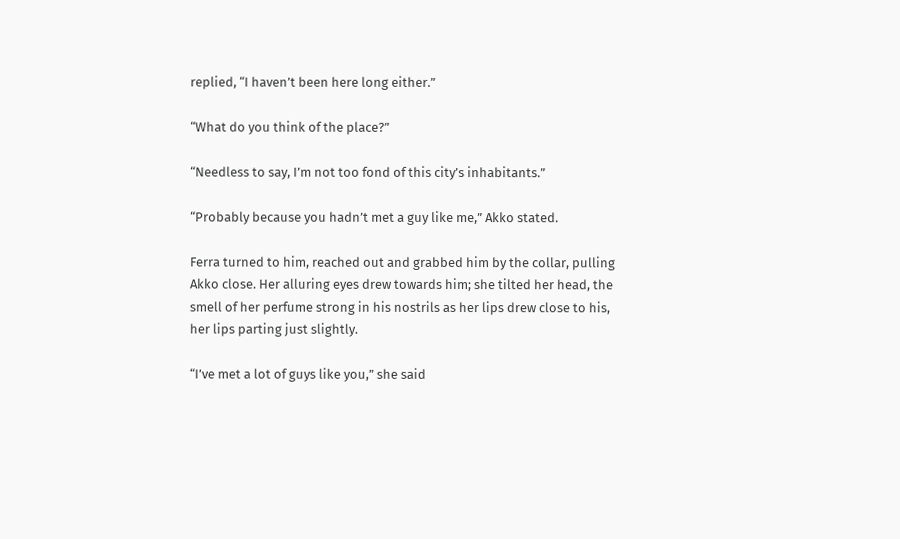replied, “I haven’t been here long either.”

“What do you think of the place?”

“Needless to say, I’m not too fond of this city’s inhabitants.”

“Probably because you hadn’t met a guy like me,” Akko stated.

Ferra turned to him, reached out and grabbed him by the collar, pulling Akko close. Her alluring eyes drew towards him; she tilted her head, the smell of her perfume strong in his nostrils as her lips drew close to his, her lips parting just slightly.

“I’ve met a lot of guys like you,” she said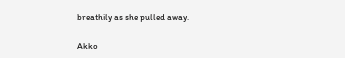breathily as she pulled away.

Akko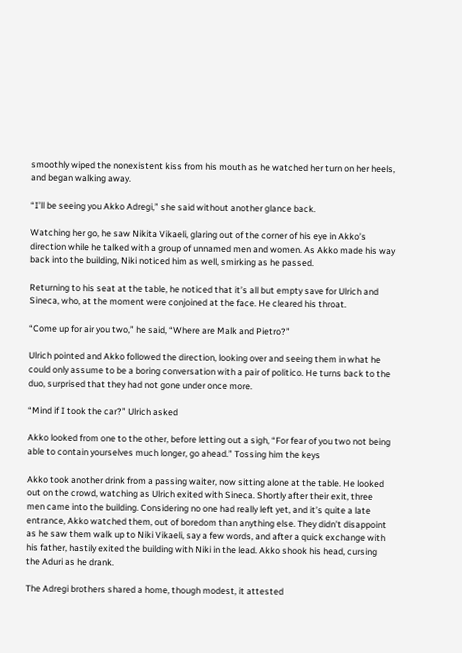smoothly wiped the nonexistent kiss from his mouth as he watched her turn on her heels, and began walking away.

“I’ll be seeing you Akko Adregi,” she said without another glance back.

Watching her go, he saw Nikita Vikaeli, glaring out of the corner of his eye in Akko’s direction while he talked with a group of unnamed men and women. As Akko made his way back into the building, Niki noticed him as well, smirking as he passed.

Returning to his seat at the table, he noticed that it’s all but empty save for Ulrich and Sineca, who, at the moment were conjoined at the face. He cleared his throat.

“Come up for air you two,” he said, “Where are Malk and Pietro?”

Ulrich pointed and Akko followed the direction, looking over and seeing them in what he could only assume to be a boring conversation with a pair of politico. He turns back to the duo, surprised that they had not gone under once more.

“Mind if I took the car?” Ulrich asked

Akko looked from one to the other, before letting out a sigh, “For fear of you two not being able to contain yourselves much longer, go ahead.” Tossing him the keys

Akko took another drink from a passing waiter, now sitting alone at the table. He looked out on the crowd, watching as Ulrich exited with Sineca. Shortly after their exit, three men came into the building. Considering no one had really left yet, and it’s quite a late entrance, Akko watched them, out of boredom than anything else. They didn’t disappoint as he saw them walk up to Niki Vikaeli, say a few words, and after a quick exchange with his father, hastily exited the building with Niki in the lead. Akko shook his head, cursing the Aduri as he drank.

The Adregi brothers shared a home, though modest, it attested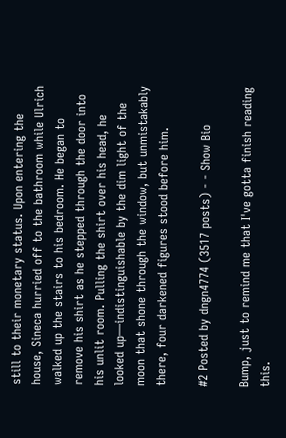still to their monetary status. Upon entering the house, Sineca hurried off to the bathroom while Ulrich walked up the stairs to his bedroom. He began to remove his shirt as he stepped through the door into his unlit room. Pulling the shirt over his head, he looked up—indistinguishable by the dim light of the moon that shone through the window, but unmistakably there, four darkened figures stood before him.

#2 Posted by dngn4774 (3517 posts) - - Show Bio

Bump, just to remind me that I've gotta finish reading this.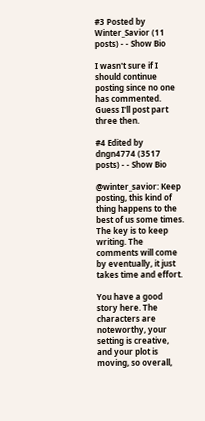#3 Posted by Winter_Savior (11 posts) - - Show Bio

I wasn't sure if I should continue posting since no one has commented. Guess I'll post part three then.

#4 Edited by dngn4774 (3517 posts) - - Show Bio

@winter_savior: Keep posting, this kind of thing happens to the best of us some times. The key is to keep writing. The comments will come by eventually, it just takes time and effort.

You have a good story here. The characters are noteworthy, your setting is creative, and your plot is moving, so overall,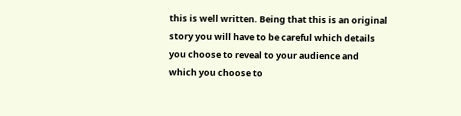this is well written. Being that this is an original story you will have to be careful which details you choose to reveal to your audience and which you choose to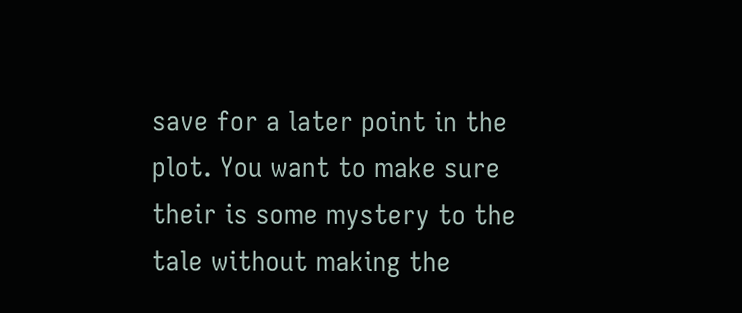save for a later point in the plot. You want to make sure their is some mystery to the tale without making the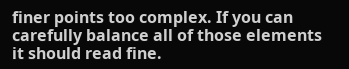finer points too complex. If you can carefully balance all of those elements it should read fine.